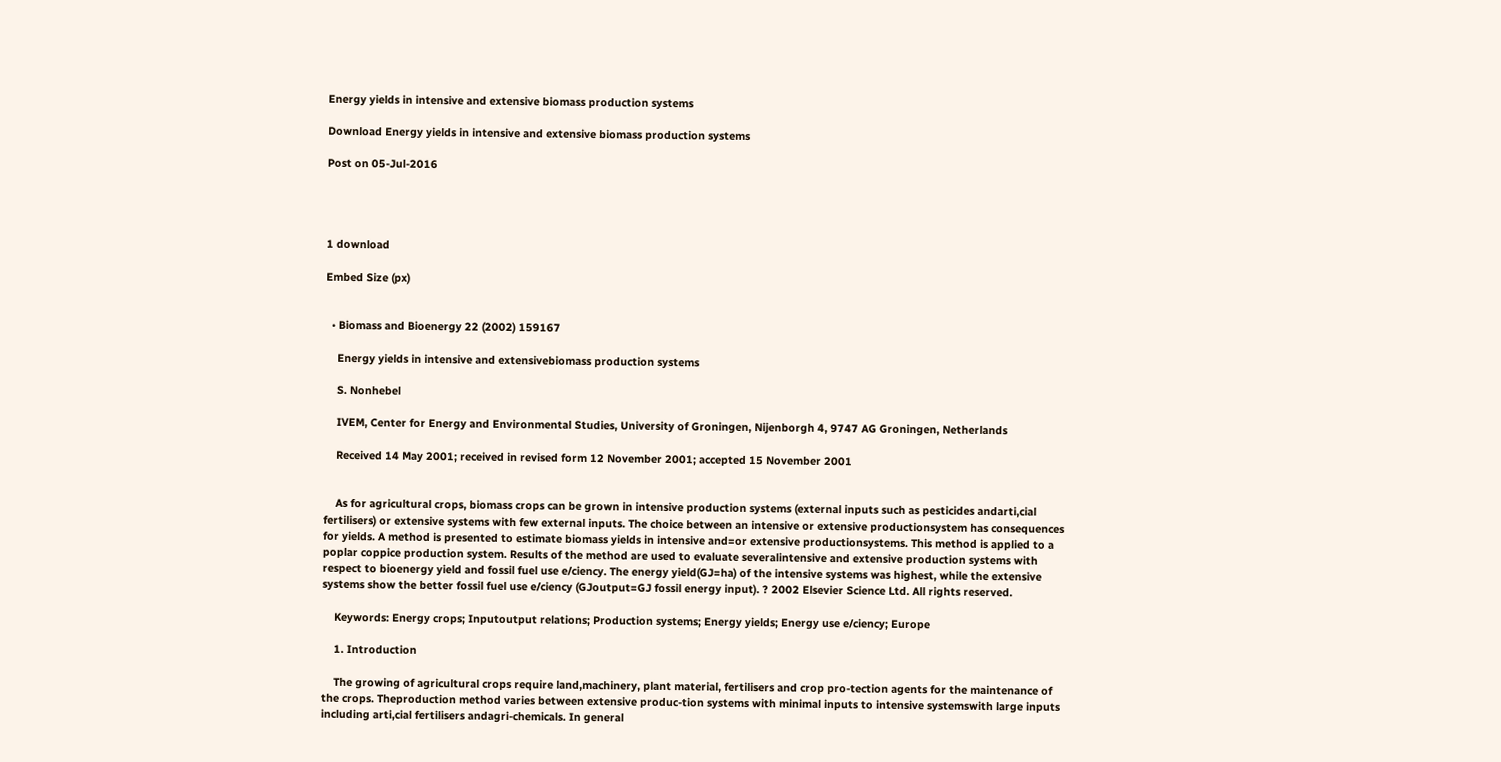Energy yields in intensive and extensive biomass production systems

Download Energy yields in intensive and extensive biomass production systems

Post on 05-Jul-2016




1 download

Embed Size (px)


  • Biomass and Bioenergy 22 (2002) 159167

    Energy yields in intensive and extensivebiomass production systems

    S. Nonhebel

    IVEM, Center for Energy and Environmental Studies, University of Groningen, Nijenborgh 4, 9747 AG Groningen, Netherlands

    Received 14 May 2001; received in revised form 12 November 2001; accepted 15 November 2001


    As for agricultural crops, biomass crops can be grown in intensive production systems (external inputs such as pesticides andarti,cial fertilisers) or extensive systems with few external inputs. The choice between an intensive or extensive productionsystem has consequences for yields. A method is presented to estimate biomass yields in intensive and=or extensive productionsystems. This method is applied to a poplar coppice production system. Results of the method are used to evaluate severalintensive and extensive production systems with respect to bioenergy yield and fossil fuel use e/ciency. The energy yield(GJ=ha) of the intensive systems was highest, while the extensive systems show the better fossil fuel use e/ciency (GJoutput=GJ fossil energy input). ? 2002 Elsevier Science Ltd. All rights reserved.

    Keywords: Energy crops; Inputoutput relations; Production systems; Energy yields; Energy use e/ciency; Europe

    1. Introduction

    The growing of agricultural crops require land,machinery, plant material, fertilisers and crop pro-tection agents for the maintenance of the crops. Theproduction method varies between extensive produc-tion systems with minimal inputs to intensive systemswith large inputs including arti,cial fertilisers andagri-chemicals. In general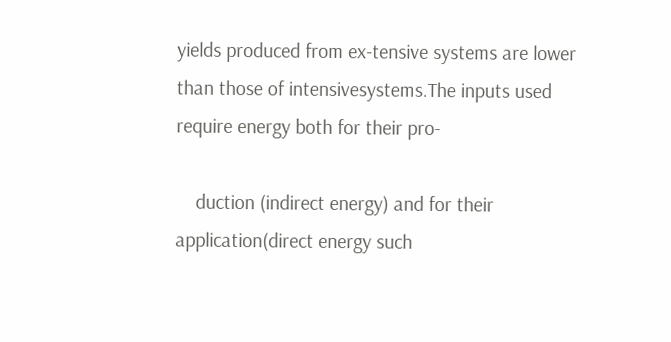yields produced from ex-tensive systems are lower than those of intensivesystems.The inputs used require energy both for their pro-

    duction (indirect energy) and for their application(direct energy such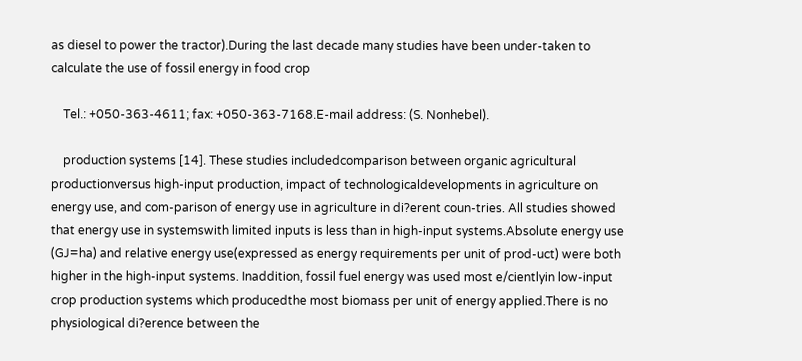as diesel to power the tractor).During the last decade many studies have been under-taken to calculate the use of fossil energy in food crop

    Tel.: +050-363-4611; fax: +050-363-7168.E-mail address: (S. Nonhebel).

    production systems [14]. These studies includedcomparison between organic agricultural productionversus high-input production, impact of technologicaldevelopments in agriculture on energy use, and com-parison of energy use in agriculture in di?erent coun-tries. All studies showed that energy use in systemswith limited inputs is less than in high-input systems.Absolute energy use (GJ=ha) and relative energy use(expressed as energy requirements per unit of prod-uct) were both higher in the high-input systems. Inaddition, fossil fuel energy was used most e/cientlyin low-input crop production systems which producedthe most biomass per unit of energy applied.There is no physiological di?erence between the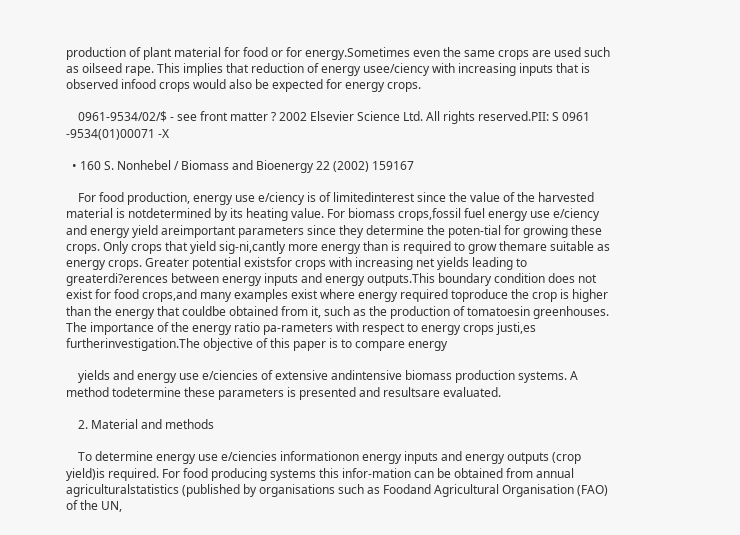production of plant material for food or for energy.Sometimes even the same crops are used such as oilseed rape. This implies that reduction of energy usee/ciency with increasing inputs that is observed infood crops would also be expected for energy crops.

    0961-9534/02/$ - see front matter ? 2002 Elsevier Science Ltd. All rights reserved.PII: S 0961 -9534(01)00071 -X

  • 160 S. Nonhebel / Biomass and Bioenergy 22 (2002) 159167

    For food production, energy use e/ciency is of limitedinterest since the value of the harvested material is notdetermined by its heating value. For biomass crops,fossil fuel energy use e/ciency and energy yield areimportant parameters since they determine the poten-tial for growing these crops. Only crops that yield sig-ni,cantly more energy than is required to grow themare suitable as energy crops. Greater potential existsfor crops with increasing net yields leading to greaterdi?erences between energy inputs and energy outputs.This boundary condition does not exist for food crops,and many examples exist where energy required toproduce the crop is higher than the energy that couldbe obtained from it, such as the production of tomatoesin greenhouses. The importance of the energy ratio pa-rameters with respect to energy crops justi,es furtherinvestigation.The objective of this paper is to compare energy

    yields and energy use e/ciencies of extensive andintensive biomass production systems. A method todetermine these parameters is presented and resultsare evaluated.

    2. Material and methods

    To determine energy use e/ciencies informationon energy inputs and energy outputs (crop yield)is required. For food producing systems this infor-mation can be obtained from annual agriculturalstatistics (published by organisations such as Foodand Agricultural Organisation (FAO) of the UN,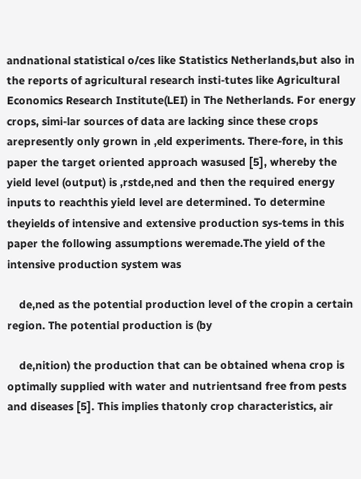andnational statistical o/ces like Statistics Netherlands,but also in the reports of agricultural research insti-tutes like Agricultural Economics Research Institute(LEI) in The Netherlands. For energy crops, simi-lar sources of data are lacking since these crops arepresently only grown in ,eld experiments. There-fore, in this paper the target oriented approach wasused [5], whereby the yield level (output) is ,rstde,ned and then the required energy inputs to reachthis yield level are determined. To determine theyields of intensive and extensive production sys-tems in this paper the following assumptions weremade.The yield of the intensive production system was

    de,ned as the potential production level of the cropin a certain region. The potential production is (by

    de,nition) the production that can be obtained whena crop is optimally supplied with water and nutrientsand free from pests and diseases [5]. This implies thatonly crop characteristics, air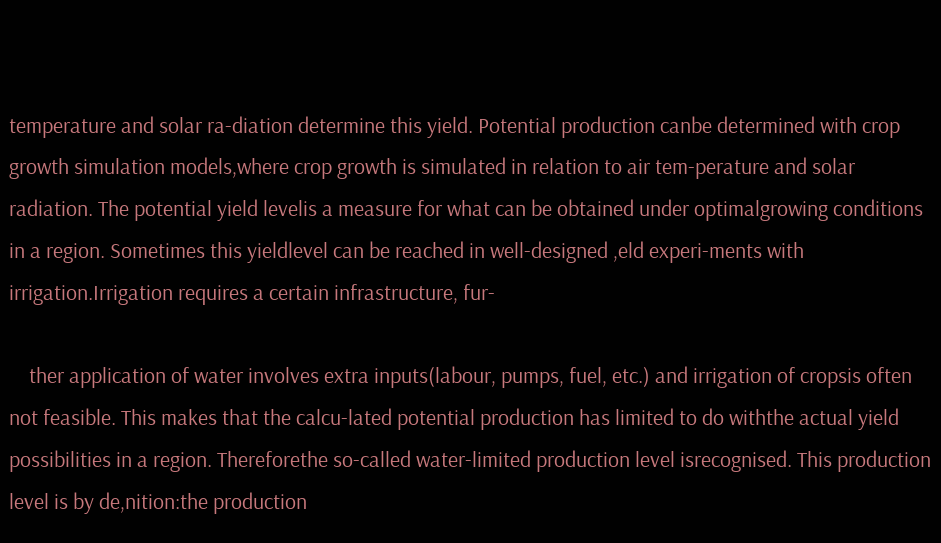temperature and solar ra-diation determine this yield. Potential production canbe determined with crop growth simulation models,where crop growth is simulated in relation to air tem-perature and solar radiation. The potential yield levelis a measure for what can be obtained under optimalgrowing conditions in a region. Sometimes this yieldlevel can be reached in well-designed ,eld experi-ments with irrigation.Irrigation requires a certain infrastructure, fur-

    ther application of water involves extra inputs(labour, pumps, fuel, etc.) and irrigation of cropsis often not feasible. This makes that the calcu-lated potential production has limited to do withthe actual yield possibilities in a region. Thereforethe so-called water-limited production level isrecognised. This production level is by de,nition:the production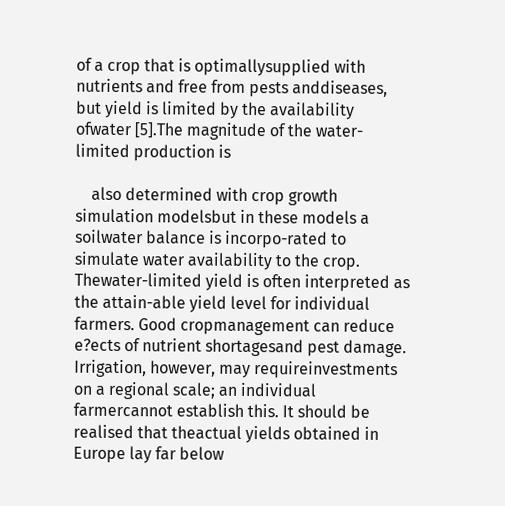of a crop that is optimallysupplied with nutrients and free from pests anddiseases, but yield is limited by the availability ofwater [5].The magnitude of the water-limited production is

    also determined with crop growth simulation modelsbut in these models a soilwater balance is incorpo-rated to simulate water availability to the crop. Thewater-limited yield is often interpreted as the attain-able yield level for individual farmers. Good cropmanagement can reduce e?ects of nutrient shortagesand pest damage. Irrigation, however, may requireinvestments on a regional scale; an individual farmercannot establish this. It should be realised that theactual yields obtained in Europe lay far below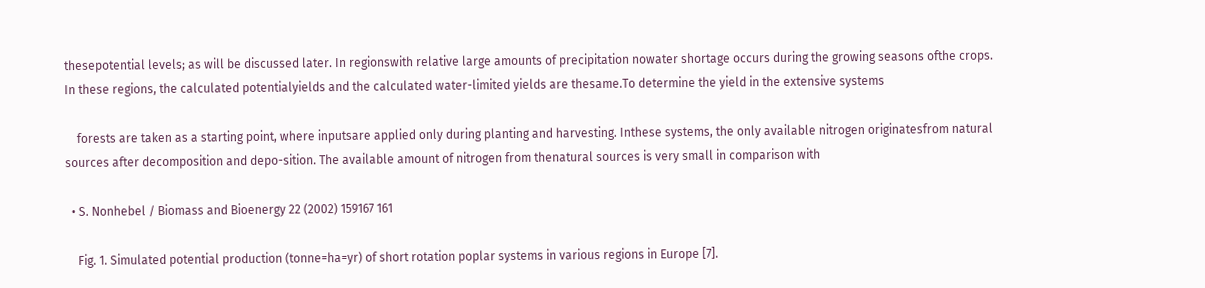thesepotential levels; as will be discussed later. In regionswith relative large amounts of precipitation nowater shortage occurs during the growing seasons ofthe crops. In these regions, the calculated potentialyields and the calculated water-limited yields are thesame.To determine the yield in the extensive systems

    forests are taken as a starting point, where inputsare applied only during planting and harvesting. Inthese systems, the only available nitrogen originatesfrom natural sources after decomposition and depo-sition. The available amount of nitrogen from thenatural sources is very small in comparison with

  • S. Nonhebel / Biomass and Bioenergy 22 (2002) 159167 161

    Fig. 1. Simulated potential production (tonne=ha=yr) of short rotation poplar systems in various regions in Europe [7].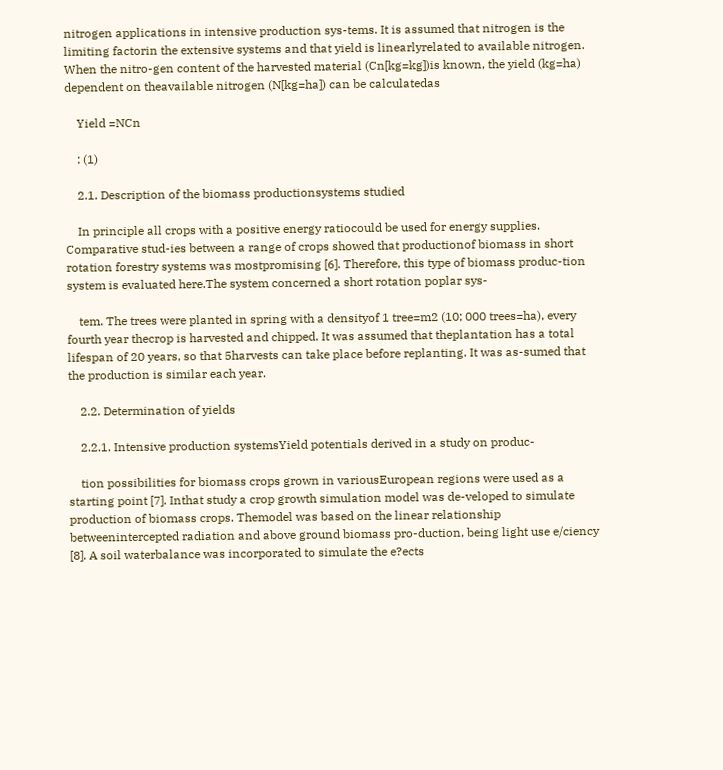nitrogen applications in intensive production sys-tems. It is assumed that nitrogen is the limiting factorin the extensive systems and that yield is linearlyrelated to available nitrogen. When the nitro-gen content of the harvested material (Cn[kg=kg])is known, the yield (kg=ha) dependent on theavailable nitrogen (N[kg=ha]) can be calculatedas

    Yield =NCn

    : (1)

    2.1. Description of the biomass productionsystems studied

    In principle all crops with a positive energy ratiocould be used for energy supplies. Comparative stud-ies between a range of crops showed that productionof biomass in short rotation forestry systems was mostpromising [6]. Therefore, this type of biomass produc-tion system is evaluated here.The system concerned a short rotation poplar sys-

    tem. The trees were planted in spring with a densityof 1 tree=m2 (10; 000 trees=ha), every fourth year thecrop is harvested and chipped. It was assumed that theplantation has a total lifespan of 20 years, so that 5harvests can take place before replanting. It was as-sumed that the production is similar each year.

    2.2. Determination of yields

    2.2.1. Intensive production systemsYield potentials derived in a study on produc-

    tion possibilities for biomass crops grown in variousEuropean regions were used as a starting point [7]. Inthat study a crop growth simulation model was de-veloped to simulate production of biomass crops. Themodel was based on the linear relationship betweenintercepted radiation and above ground biomass pro-duction, being light use e/ciency [8]. A soil waterbalance was incorporated to simulate the e?ects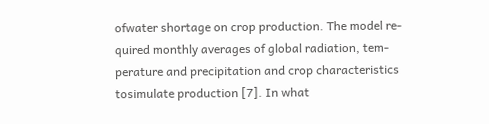ofwater shortage on crop production. The model re-quired monthly averages of global radiation, tem-perature and precipitation and crop characteristics tosimulate production [7]. In what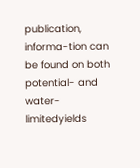publication, informa-tion can be found on both potential- and water-limitedyields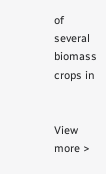of several biomass crops in


View more >